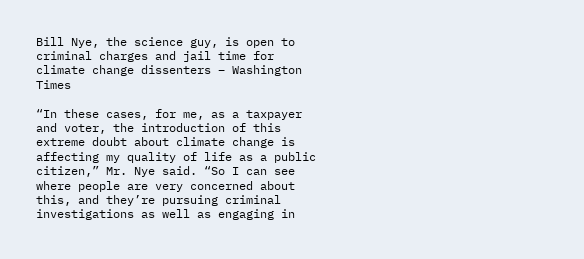Bill Nye, the science guy, is open to criminal charges and jail time for climate change dissenters – Washington Times

“In these cases, for me, as a taxpayer and voter, the introduction of this extreme doubt about climate change is affecting my quality of life as a public citizen,” Mr. Nye said. “So I can see where people are very concerned about this, and they’re pursuing criminal investigations as well as engaging in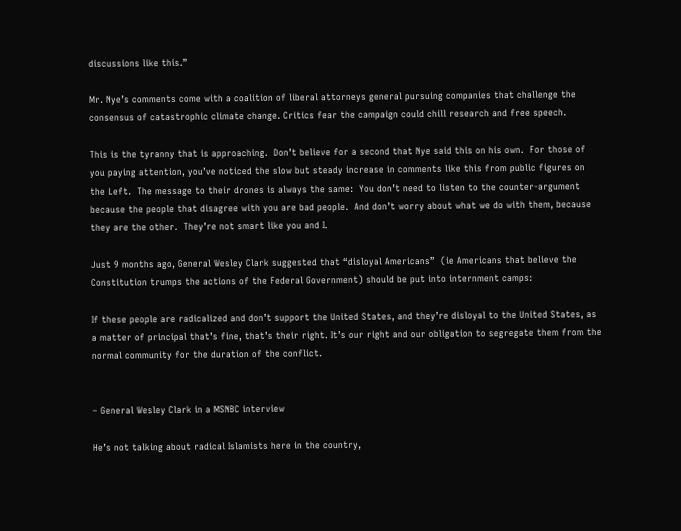discussions like this.”

Mr. Nye’s comments come with a coalition of liberal attorneys general pursuing companies that challenge the consensus of catastrophic climate change. Critics fear the campaign could chill research and free speech.

This is the tyranny that is approaching.  Don’t believe for a second that Nye said this on his own.  For those of you paying attention, you’ve noticed the slow but steady increase in comments like this from public figures on the Left.  The message to their drones is always the same:  You don’t need to listen to the counter-argument because the people that disagree with you are bad people.  And don’t worry about what we do with them, because they are the other.  They’re not smart like you and I.

Just 9 months ago, General Wesley Clark suggested that “disloyal Americans”  (ie Americans that believe the Constitution trumps the actions of the Federal Government) should be put into internment camps:

If these people are radicalized and don’t support the United States, and they’re disloyal to the United States, as a matter of principal that’s fine, that’s their right. It’s our right and our obligation to segregate them from the normal community for the duration of the conflict.


– General Wesley Clark in a MSNBC interview

He’s not talking about radical Islamists here in the country,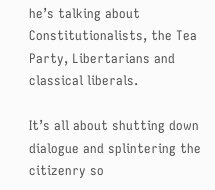he’s talking about Constitutionalists, the Tea Party, Libertarians and classical liberals.

It’s all about shutting down dialogue and splintering the citizenry so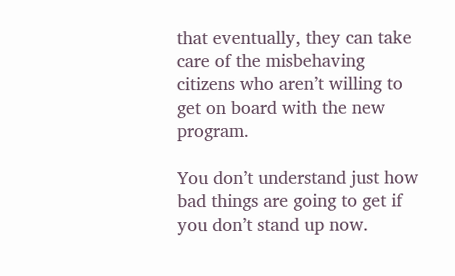that eventually, they can take care of the misbehaving citizens who aren’t willing to get on board with the new program.

You don’t understand just how bad things are going to get if you don’t stand up now.